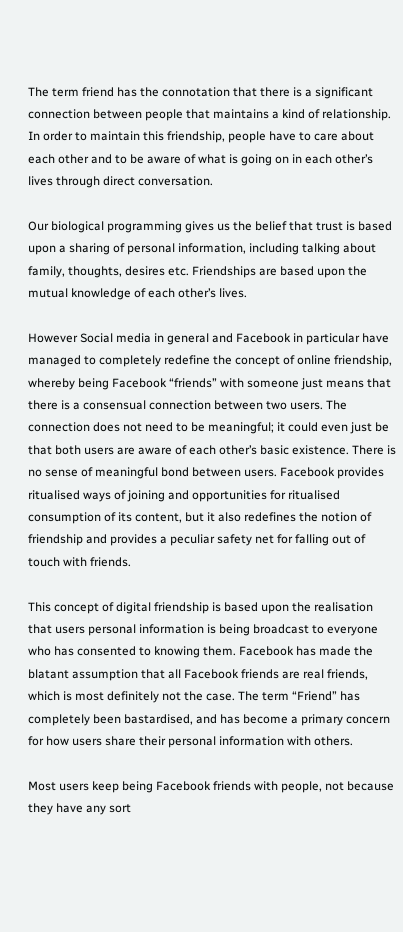The term friend has the connotation that there is a significant connection between people that maintains a kind of relationship. In order to maintain this friendship, people have to care about each other and to be aware of what is going on in each other’s lives through direct conversation.

Our biological programming gives us the belief that trust is based upon a sharing of personal information, including talking about family, thoughts, desires etc. Friendships are based upon the mutual knowledge of each other’s lives.

However Social media in general and Facebook in particular have managed to completely redefine the concept of online friendship, whereby being Facebook “friends” with someone just means that there is a consensual connection between two users. The connection does not need to be meaningful; it could even just be that both users are aware of each other’s basic existence. There is no sense of meaningful bond between users. Facebook provides ritualised ways of joining and opportunities for ritualised consumption of its content, but it also redefines the notion of friendship and provides a peculiar safety net for falling out of touch with friends.

This concept of digital friendship is based upon the realisation that users personal information is being broadcast to everyone who has consented to knowing them. Facebook has made the blatant assumption that all Facebook friends are real friends, which is most definitely not the case. The term “Friend” has completely been bastardised, and has become a primary concern for how users share their personal information with others.

Most users keep being Facebook friends with people, not because they have any sort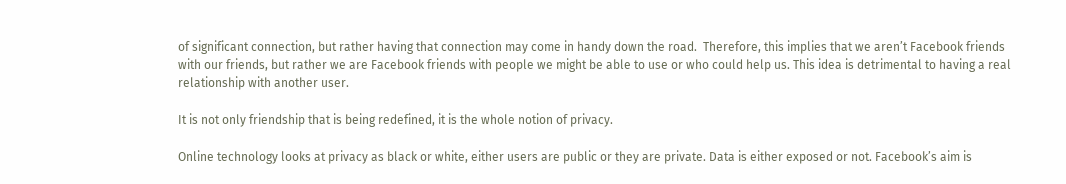of significant connection, but rather having that connection may come in handy down the road.  Therefore, this implies that we aren’t Facebook friends with our friends, but rather we are Facebook friends with people we might be able to use or who could help us. This idea is detrimental to having a real relationship with another user.

It is not only friendship that is being redefined, it is the whole notion of privacy.

Online technology looks at privacy as black or white, either users are public or they are private. Data is either exposed or not. Facebook’s aim is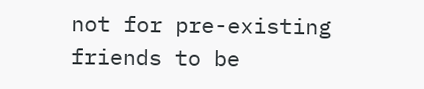not for pre-existing friends to be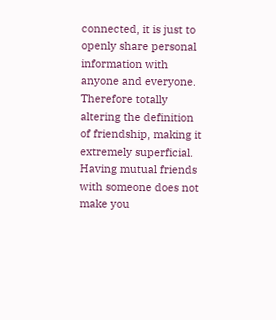connected, it is just to openly share personal information with anyone and everyone. Therefore totally altering the definition of friendship, making it extremely superficial. Having mutual friends with someone does not make you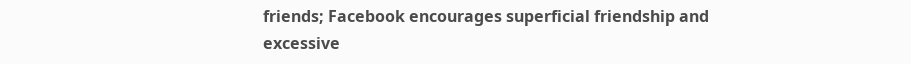friends; Facebook encourages superficial friendship and excessive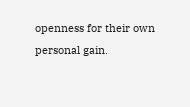openness for their own personal gain.